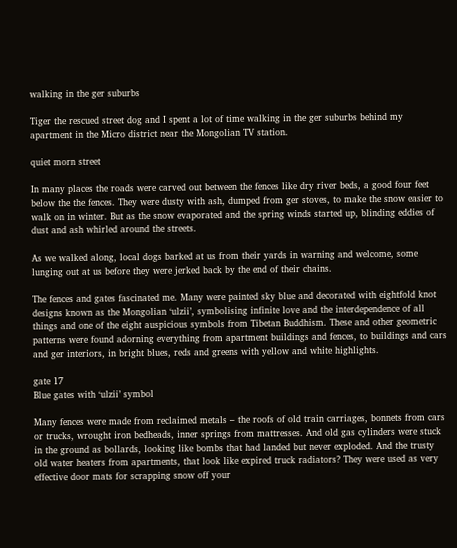walking in the ger suburbs

Tiger the rescued street dog and I spent a lot of time walking in the ger suburbs behind my apartment in the Micro district near the Mongolian TV station.

quiet morn street

In many places the roads were carved out between the fences like dry river beds, a good four feet below the the fences. They were dusty with ash, dumped from ger stoves, to make the snow easier to walk on in winter. But as the snow evaporated and the spring winds started up, blinding eddies of dust and ash whirled around the streets.

As we walked along, local dogs barked at us from their yards in warning and welcome, some lunging out at us before they were jerked back by the end of their chains.

The fences and gates fascinated me. Many were painted sky blue and decorated with eightfold knot designs known as the Mongolian ‘ulzii’, symbolising infinite love and the interdependence of all things and one of the eight auspicious symbols from Tibetan Buddhism. These and other geometric patterns were found adorning everything from apartment buildings and fences, to buildings and cars and ger interiors, in bright blues, reds and greens with yellow and white highlights.

gate 17
Blue gates with ‘ulzii’ symbol

Many fences were made from reclaimed metals – the roofs of old train carriages, bonnets from cars or trucks, wrought iron bedheads, inner springs from mattresses. And old gas cylinders were stuck in the ground as bollards, looking like bombs that had landed but never exploded. And the trusty old water heaters from apartments, that look like expired truck radiators? They were used as very effective door mats for scrapping snow off your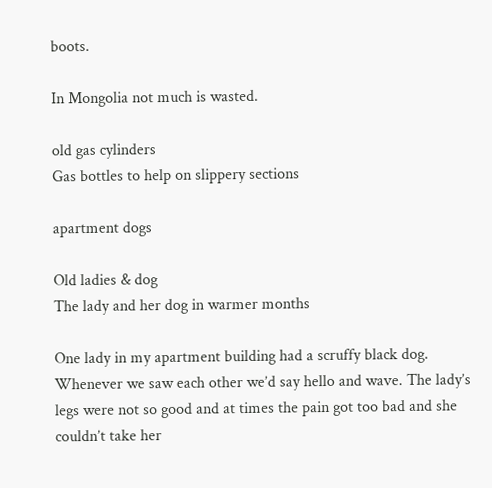boots.

In Mongolia not much is wasted.

old gas cylinders
Gas bottles to help on slippery sections

apartment dogs

Old ladies & dog
The lady and her dog in warmer months

One lady in my apartment building had a scruffy black dog. Whenever we saw each other we’d say hello and wave. The lady’s legs were not so good and at times the pain got too bad and she couldn’t take her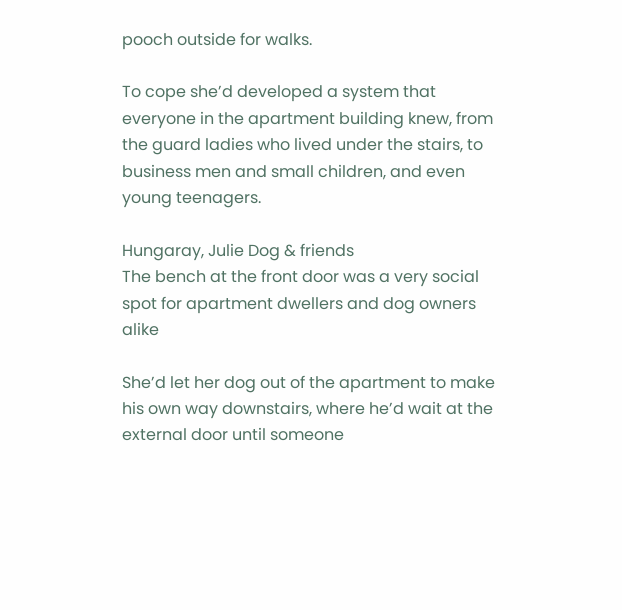pooch outside for walks.

To cope she’d developed a system that everyone in the apartment building knew, from the guard ladies who lived under the stairs, to business men and small children, and even young teenagers.

Hungaray, Julie Dog & friends
The bench at the front door was a very social spot for apartment dwellers and dog owners alike

She’d let her dog out of the apartment to make his own way downstairs, where he’d wait at the external door until someone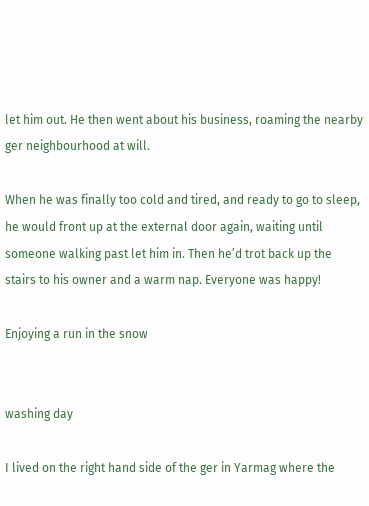let him out. He then went about his business, roaming the nearby ger neighbourhood at will.

When he was finally too cold and tired, and ready to go to sleep, he would front up at the external door again, waiting until someone walking past let him in. Then he’d trot back up the stairs to his owner and a warm nap. Everyone was happy!

Enjoying a run in the snow


washing day

I lived on the right hand side of the ger in Yarmag where the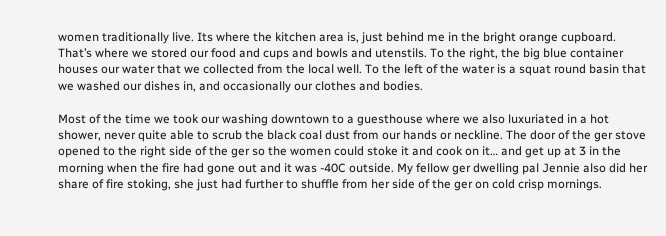women traditionally live. Its where the kitchen area is, just behind me in the bright orange cupboard. That’s where we stored our food and cups and bowls and utenstils. To the right, the big blue container houses our water that we collected from the local well. To the left of the water is a squat round basin that we washed our dishes in, and occasionally our clothes and bodies.

Most of the time we took our washing downtown to a guesthouse where we also luxuriated in a hot shower, never quite able to scrub the black coal dust from our hands or neckline. The door of the ger stove opened to the right side of the ger so the women could stoke it and cook on it… and get up at 3 in the morning when the fire had gone out and it was -40C outside. My fellow ger dwelling pal Jennie also did her share of fire stoking, she just had further to shuffle from her side of the ger on cold crisp mornings.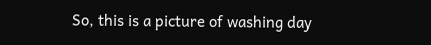So, this is a picture of washing day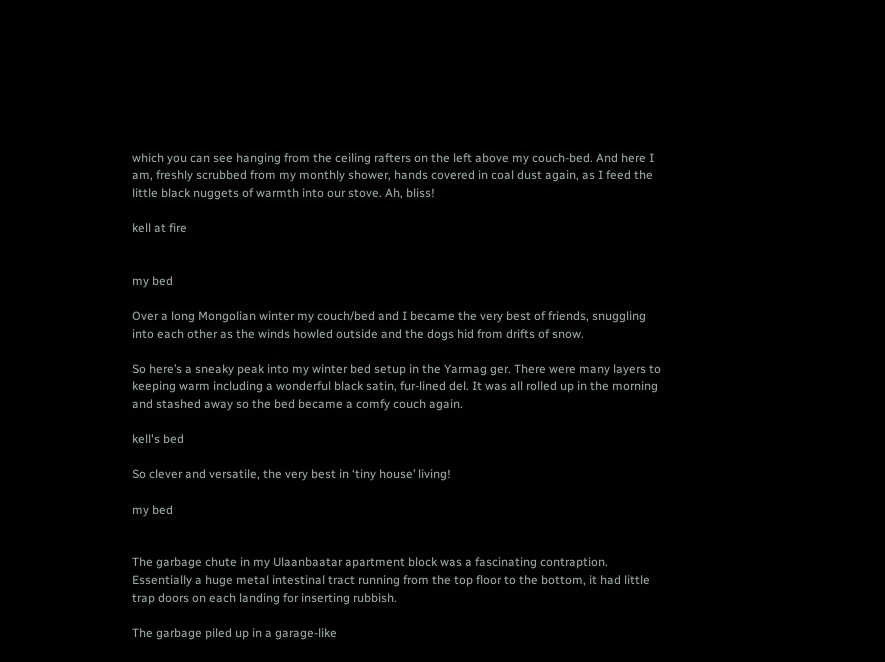which you can see hanging from the ceiling rafters on the left above my couch-bed. And here I am, freshly scrubbed from my monthly shower, hands covered in coal dust again, as I feed the little black nuggets of warmth into our stove. Ah, bliss!

kell at fire


my bed

Over a long Mongolian winter my couch/bed and I became the very best of friends, snuggling into each other as the winds howled outside and the dogs hid from drifts of snow.

So here’s a sneaky peak into my winter bed setup in the Yarmag ger. There were many layers to keeping warm including a wonderful black satin, fur-lined del. It was all rolled up in the morning and stashed away so the bed became a comfy couch again.

kell's bed

So clever and versatile, the very best in ‘tiny house’ living!

my bed


The garbage chute in my Ulaanbaatar apartment block was a fascinating contraption. Essentially a huge metal intestinal tract running from the top floor to the bottom, it had little trap doors on each landing for inserting rubbish.

The garbage piled up in a garage-like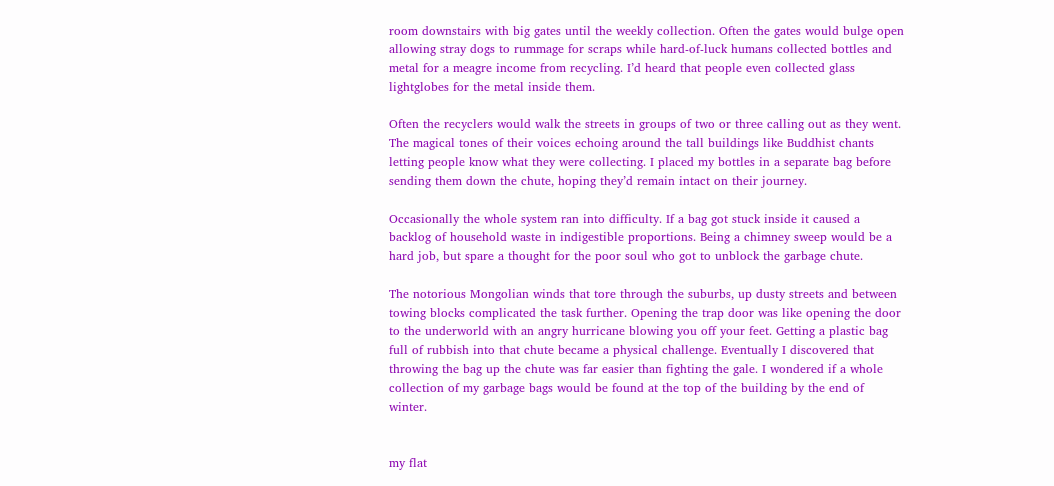room downstairs with big gates until the weekly collection. Often the gates would bulge open allowing stray dogs to rummage for scraps while hard-of-luck humans collected bottles and metal for a meagre income from recycling. I’d heard that people even collected glass lightglobes for the metal inside them.

Often the recyclers would walk the streets in groups of two or three calling out as they went. The magical tones of their voices echoing around the tall buildings like Buddhist chants letting people know what they were collecting. I placed my bottles in a separate bag before sending them down the chute, hoping they’d remain intact on their journey.

Occasionally the whole system ran into difficulty. If a bag got stuck inside it caused a backlog of household waste in indigestible proportions. Being a chimney sweep would be a hard job, but spare a thought for the poor soul who got to unblock the garbage chute.

The notorious Mongolian winds that tore through the suburbs, up dusty streets and between towing blocks complicated the task further. Opening the trap door was like opening the door to the underworld with an angry hurricane blowing you off your feet. Getting a plastic bag full of rubbish into that chute became a physical challenge. Eventually I discovered that throwing the bag up the chute was far easier than fighting the gale. I wondered if a whole collection of my garbage bags would be found at the top of the building by the end of winter.


my flat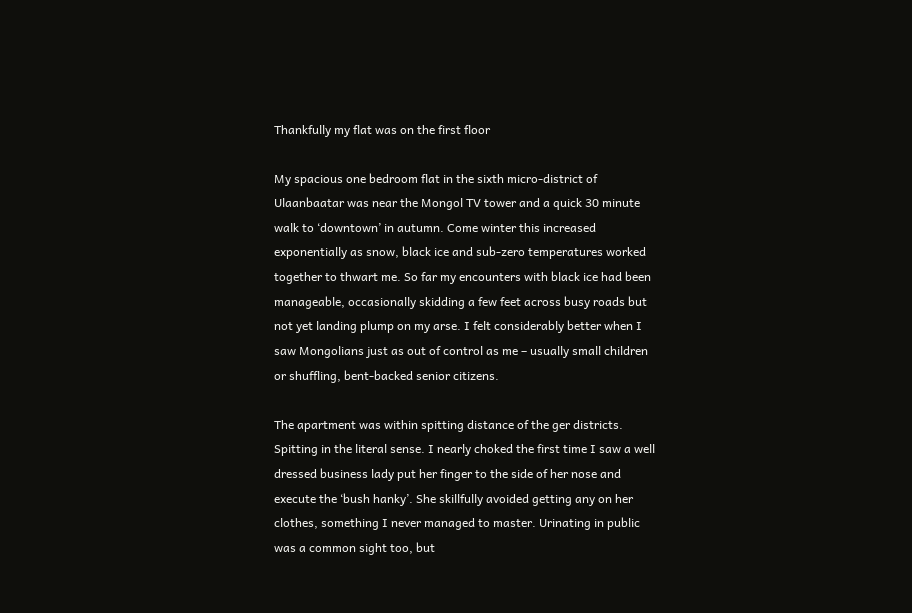Thankfully my flat was on the first floor

My spacious one bedroom flat in the sixth micro-district of Ulaanbaatar was near the Mongol TV tower and a quick 30 minute walk to ‘downtown’ in autumn. Come winter this increased exponentially as snow, black ice and sub-zero temperatures worked together to thwart me. So far my encounters with black ice had been manageable, occasionally skidding a few feet across busy roads but not yet landing plump on my arse. I felt considerably better when I saw Mongolians just as out of control as me – usually small children or shuffling, bent-backed senior citizens.

The apartment was within spitting distance of the ger districts. Spitting in the literal sense. I nearly choked the first time I saw a well dressed business lady put her finger to the side of her nose and execute the ‘bush hanky’. She skillfully avoided getting any on her clothes, something I never managed to master. Urinating in public was a common sight too, but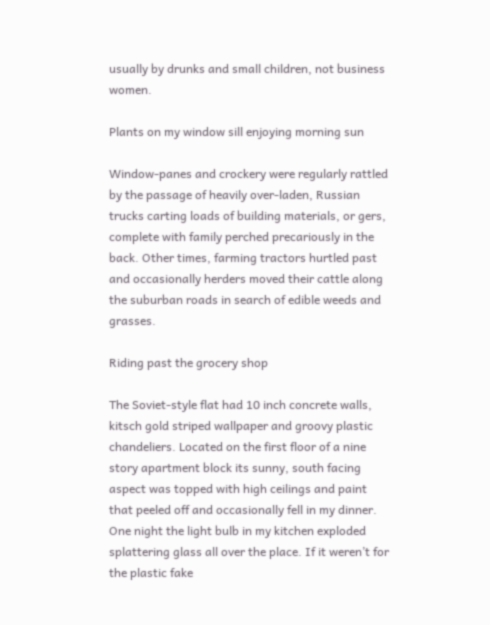usually by drunks and small children, not business women.

Plants on my window sill enjoying morning sun

Window-panes and crockery were regularly rattled by the passage of heavily over-laden, Russian trucks carting loads of building materials, or gers, complete with family perched precariously in the back. Other times, farming tractors hurtled past and occasionally herders moved their cattle along the suburban roads in search of edible weeds and grasses.

Riding past the grocery shop

The Soviet-style flat had 10 inch concrete walls, kitsch gold striped wallpaper and groovy plastic chandeliers. Located on the first floor of a nine story apartment block its sunny, south facing aspect was topped with high ceilings and paint that peeled off and occasionally fell in my dinner. One night the light bulb in my kitchen exploded splattering glass all over the place. If it weren’t for the plastic fake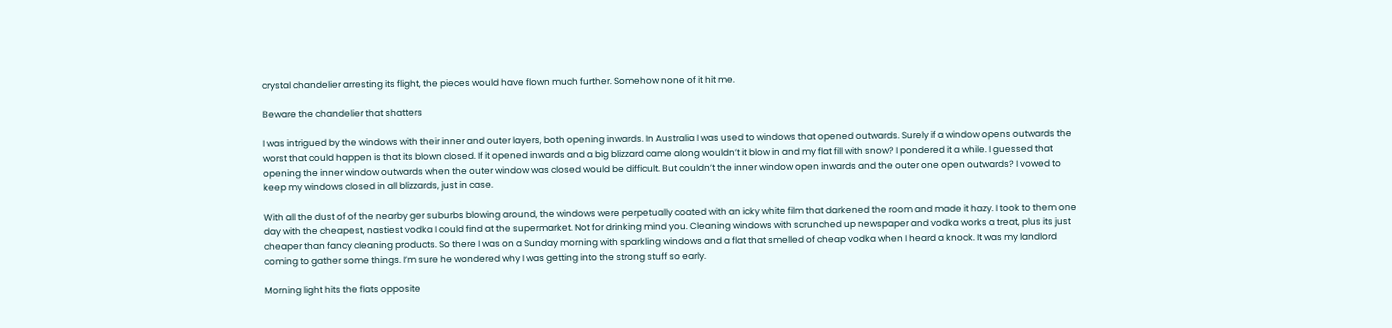crystal chandelier arresting its flight, the pieces would have flown much further. Somehow none of it hit me.

Beware the chandelier that shatters

I was intrigued by the windows with their inner and outer layers, both opening inwards. In Australia I was used to windows that opened outwards. Surely if a window opens outwards the worst that could happen is that its blown closed. If it opened inwards and a big blizzard came along wouldn’t it blow in and my flat fill with snow? I pondered it a while. I guessed that opening the inner window outwards when the outer window was closed would be difficult. But couldn’t the inner window open inwards and the outer one open outwards? I vowed to keep my windows closed in all blizzards, just in case.

With all the dust of of the nearby ger suburbs blowing around, the windows were perpetually coated with an icky white film that darkened the room and made it hazy. I took to them one day with the cheapest, nastiest vodka I could find at the supermarket. Not for drinking mind you. Cleaning windows with scrunched up newspaper and vodka works a treat, plus its just cheaper than fancy cleaning products. So there I was on a Sunday morning with sparkling windows and a flat that smelled of cheap vodka when I heard a knock. It was my landlord coming to gather some things. I’m sure he wondered why I was getting into the strong stuff so early.

Morning light hits the flats opposite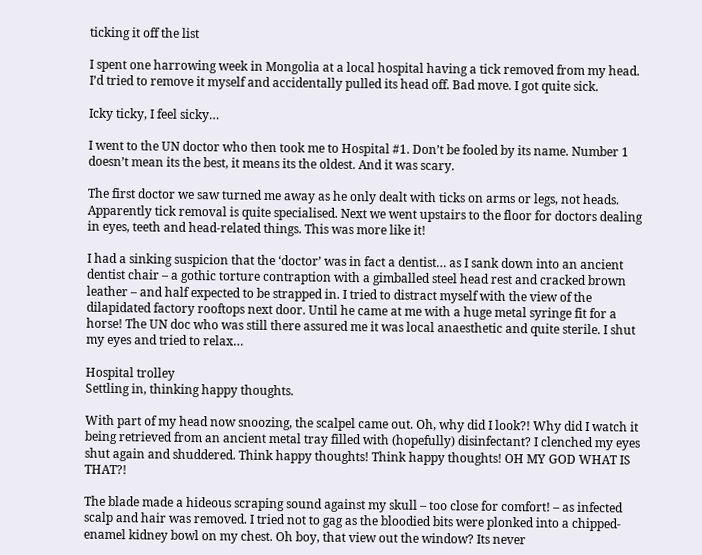ticking it off the list

I spent one harrowing week in Mongolia at a local hospital having a tick removed from my head. I’d tried to remove it myself and accidentally pulled its head off. Bad move. I got quite sick.

Icky ticky, I feel sicky…

I went to the UN doctor who then took me to Hospital #1. Don’t be fooled by its name. Number 1 doesn’t mean its the best, it means its the oldest. And it was scary.

The first doctor we saw turned me away as he only dealt with ticks on arms or legs, not heads. Apparently tick removal is quite specialised. Next we went upstairs to the floor for doctors dealing in eyes, teeth and head-related things. This was more like it!

I had a sinking suspicion that the ‘doctor’ was in fact a dentist… as I sank down into an ancient dentist chair – a gothic torture contraption with a gimballed steel head rest and cracked brown leather – and half expected to be strapped in. I tried to distract myself with the view of the dilapidated factory rooftops next door. Until he came at me with a huge metal syringe fit for a horse! The UN doc who was still there assured me it was local anaesthetic and quite sterile. I shut my eyes and tried to relax…

Hospital trolley
Settling in, thinking happy thoughts.

With part of my head now snoozing, the scalpel came out. Oh, why did I look?! Why did I watch it being retrieved from an ancient metal tray filled with (hopefully) disinfectant? I clenched my eyes shut again and shuddered. Think happy thoughts! Think happy thoughts! OH MY GOD WHAT IS THAT?!

The blade made a hideous scraping sound against my skull – too close for comfort! – as infected scalp and hair was removed. I tried not to gag as the bloodied bits were plonked into a chipped-enamel kidney bowl on my chest. Oh boy, that view out the window? Its never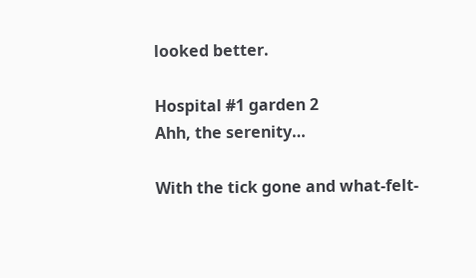looked better.

Hospital #1 garden 2
Ahh, the serenity…

With the tick gone and what-felt-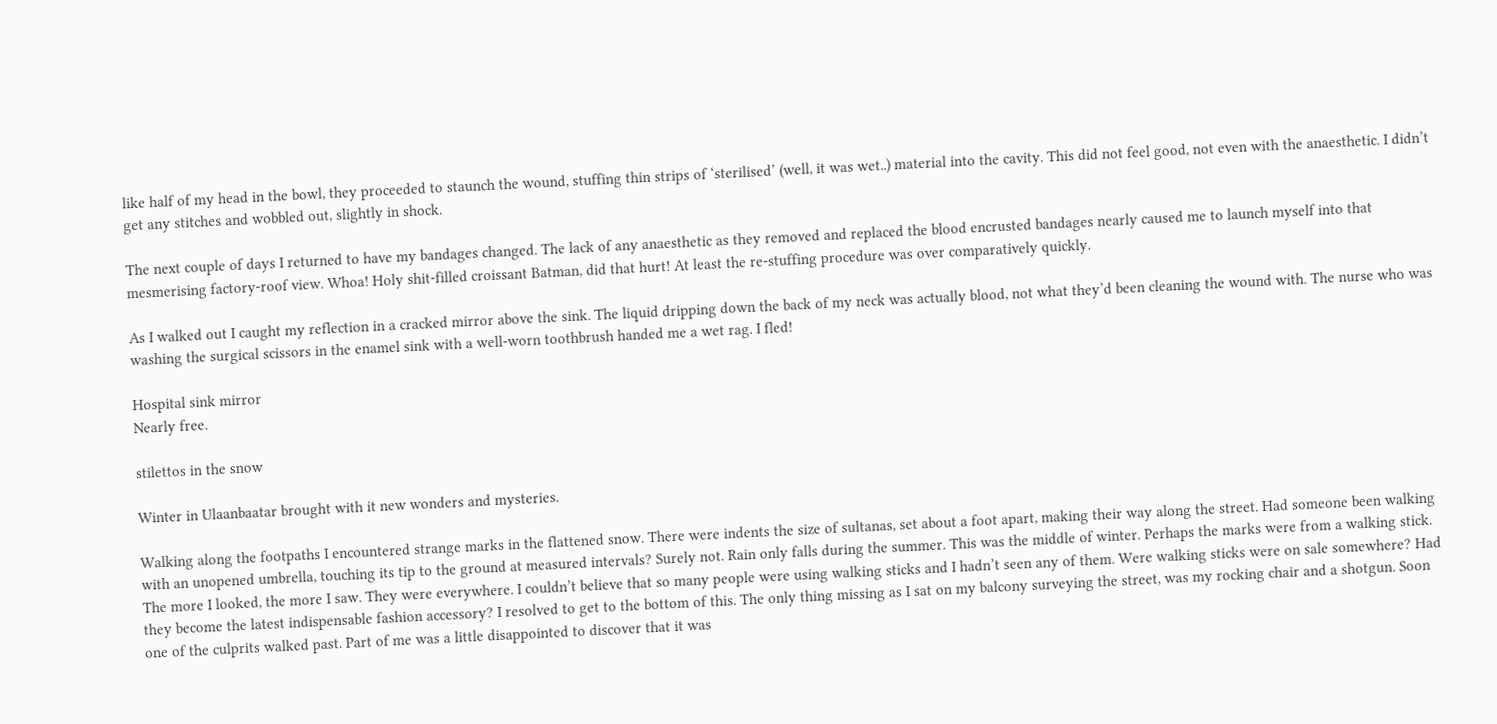like half of my head in the bowl, they proceeded to staunch the wound, stuffing thin strips of ‘sterilised’ (well, it was wet..) material into the cavity. This did not feel good, not even with the anaesthetic. I didn’t get any stitches and wobbled out, slightly in shock.

The next couple of days I returned to have my bandages changed. The lack of any anaesthetic as they removed and replaced the blood encrusted bandages nearly caused me to launch myself into that mesmerising factory-roof view. Whoa! Holy shit-filled croissant Batman, did that hurt! At least the re-stuffing procedure was over comparatively quickly.

As I walked out I caught my reflection in a cracked mirror above the sink. The liquid dripping down the back of my neck was actually blood, not what they’d been cleaning the wound with. The nurse who was washing the surgical scissors in the enamel sink with a well-worn toothbrush handed me a wet rag. I fled!

Hospital sink mirror
Nearly free.

stilettos in the snow

Winter in Ulaanbaatar brought with it new wonders and mysteries.

Walking along the footpaths I encountered strange marks in the flattened snow. There were indents the size of sultanas, set about a foot apart, making their way along the street. Had someone been walking with an unopened umbrella, touching its tip to the ground at measured intervals? Surely not. Rain only falls during the summer. This was the middle of winter. Perhaps the marks were from a walking stick. The more I looked, the more I saw. They were everywhere. I couldn’t believe that so many people were using walking sticks and I hadn’t seen any of them. Were walking sticks were on sale somewhere? Had they become the latest indispensable fashion accessory? I resolved to get to the bottom of this. The only thing missing as I sat on my balcony surveying the street, was my rocking chair and a shotgun. Soon one of the culprits walked past. Part of me was a little disappointed to discover that it was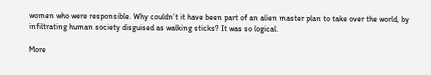women who were responsible. Why couldn’t it have been part of an alien master plan to take over the world, by infiltrating human society disguised as walking sticks? It was so logical.

More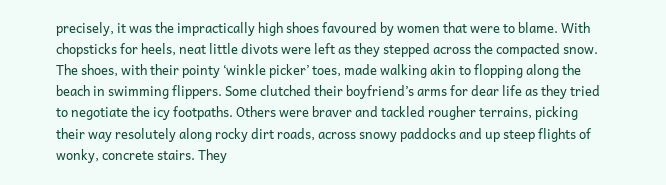precisely, it was the impractically high shoes favoured by women that were to blame. With chopsticks for heels, neat little divots were left as they stepped across the compacted snow. The shoes, with their pointy ‘winkle picker’ toes, made walking akin to flopping along the beach in swimming flippers. Some clutched their boyfriend’s arms for dear life as they tried to negotiate the icy footpaths. Others were braver and tackled rougher terrains, picking their way resolutely along rocky dirt roads, across snowy paddocks and up steep flights of wonky, concrete stairs. They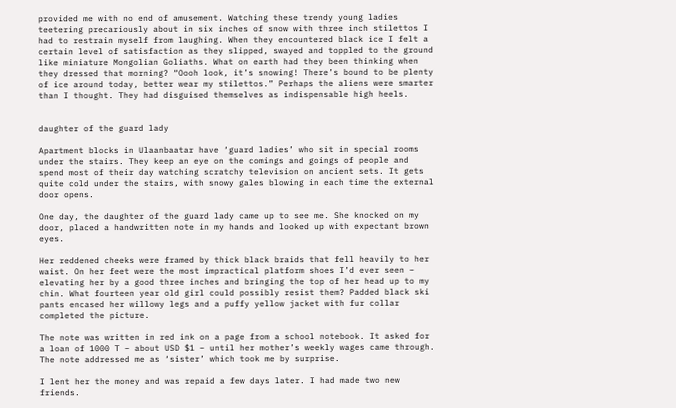provided me with no end of amusement. Watching these trendy young ladies teetering precariously about in six inches of snow with three inch stilettos I had to restrain myself from laughing. When they encountered black ice I felt a certain level of satisfaction as they slipped, swayed and toppled to the ground like miniature Mongolian Goliaths. What on earth had they been thinking when they dressed that morning? “Oooh look, it’s snowing! There’s bound to be plenty of ice around today, better wear my stilettos.” Perhaps the aliens were smarter than I thought. They had disguised themselves as indispensable high heels.


daughter of the guard lady

Apartment blocks in Ulaanbaatar have ‘guard ladies’ who sit in special rooms under the stairs. They keep an eye on the comings and goings of people and spend most of their day watching scratchy television on ancient sets. It gets quite cold under the stairs, with snowy gales blowing in each time the external door opens.

One day, the daughter of the guard lady came up to see me. She knocked on my door, placed a handwritten note in my hands and looked up with expectant brown eyes.

Her reddened cheeks were framed by thick black braids that fell heavily to her waist. On her feet were the most impractical platform shoes I’d ever seen – elevating her by a good three inches and bringing the top of her head up to my chin. What fourteen year old girl could possibly resist them? Padded black ski pants encased her willowy legs and a puffy yellow jacket with fur collar completed the picture.

The note was written in red ink on a page from a school notebook. It asked for a loan of 1000 T – about USD $1 – until her mother’s weekly wages came through. The note addressed me as ‘sister’ which took me by surprise.

I lent her the money and was repaid a few days later. I had made two new friends.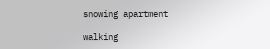snowing apartment

walking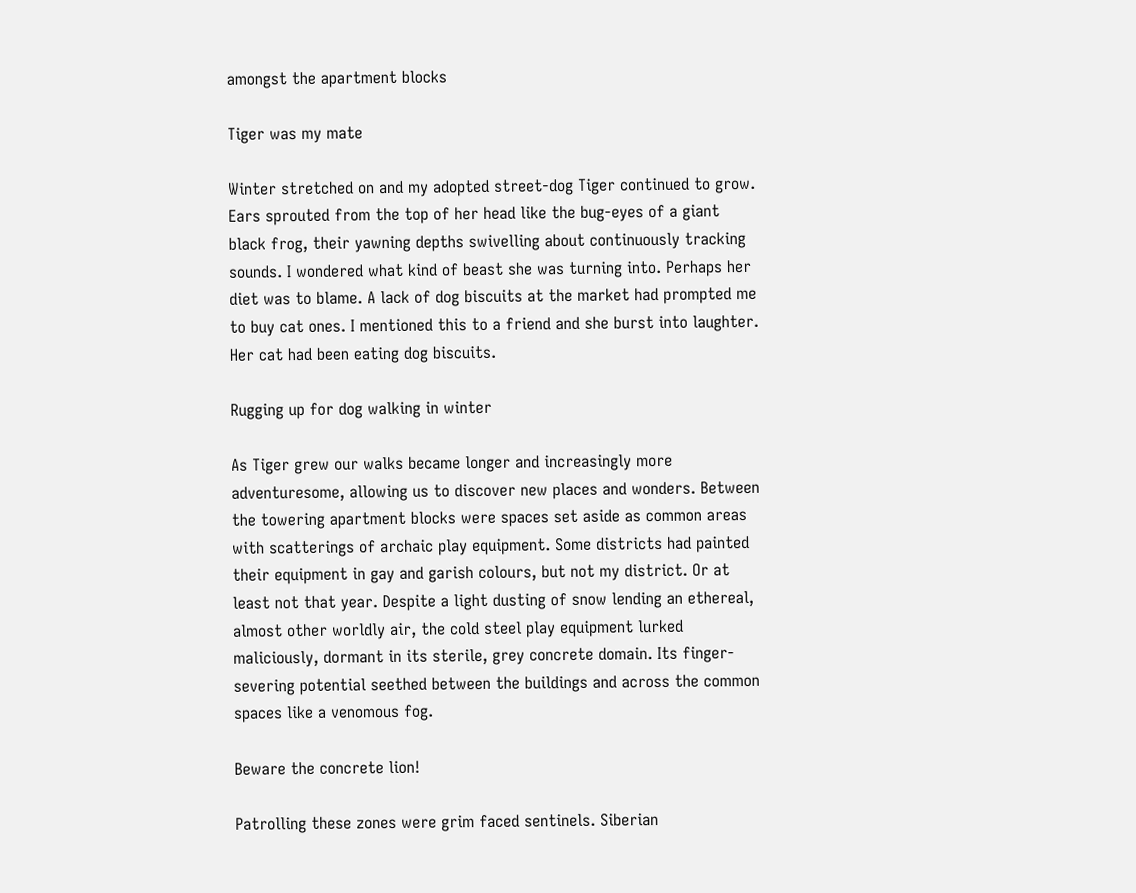amongst the apartment blocks

Tiger was my mate

Winter stretched on and my adopted street-dog Tiger continued to grow. Ears sprouted from the top of her head like the bug-eyes of a giant black frog, their yawning depths swivelling about continuously tracking sounds. I wondered what kind of beast she was turning into. Perhaps her diet was to blame. A lack of dog biscuits at the market had prompted me to buy cat ones. I mentioned this to a friend and she burst into laughter. Her cat had been eating dog biscuits.

Rugging up for dog walking in winter

As Tiger grew our walks became longer and increasingly more adventuresome, allowing us to discover new places and wonders. Between the towering apartment blocks were spaces set aside as common areas with scatterings of archaic play equipment. Some districts had painted their equipment in gay and garish colours, but not my district. Or at least not that year. Despite a light dusting of snow lending an ethereal, almost other worldly air, the cold steel play equipment lurked maliciously, dormant in its sterile, grey concrete domain. Its finger-severing potential seethed between the buildings and across the common spaces like a venomous fog.

Beware the concrete lion!

Patrolling these zones were grim faced sentinels. Siberian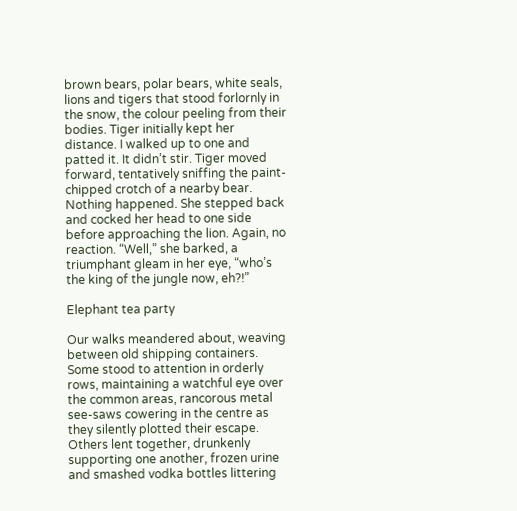brown bears, polar bears, white seals, lions and tigers that stood forlornly in the snow, the colour peeling from their bodies. Tiger initially kept her distance. I walked up to one and patted it. It didn’t stir. Tiger moved forward, tentatively sniffing the paint-chipped crotch of a nearby bear. Nothing happened. She stepped back and cocked her head to one side before approaching the lion. Again, no reaction. “Well,” she barked, a triumphant gleam in her eye, “who’s the king of the jungle now, eh?!”

Elephant tea party

Our walks meandered about, weaving between old shipping containers. Some stood to attention in orderly rows, maintaining a watchful eye over the common areas, rancorous metal see-saws cowering in the centre as they silently plotted their escape. Others lent together, drunkenly supporting one another, frozen urine and smashed vodka bottles littering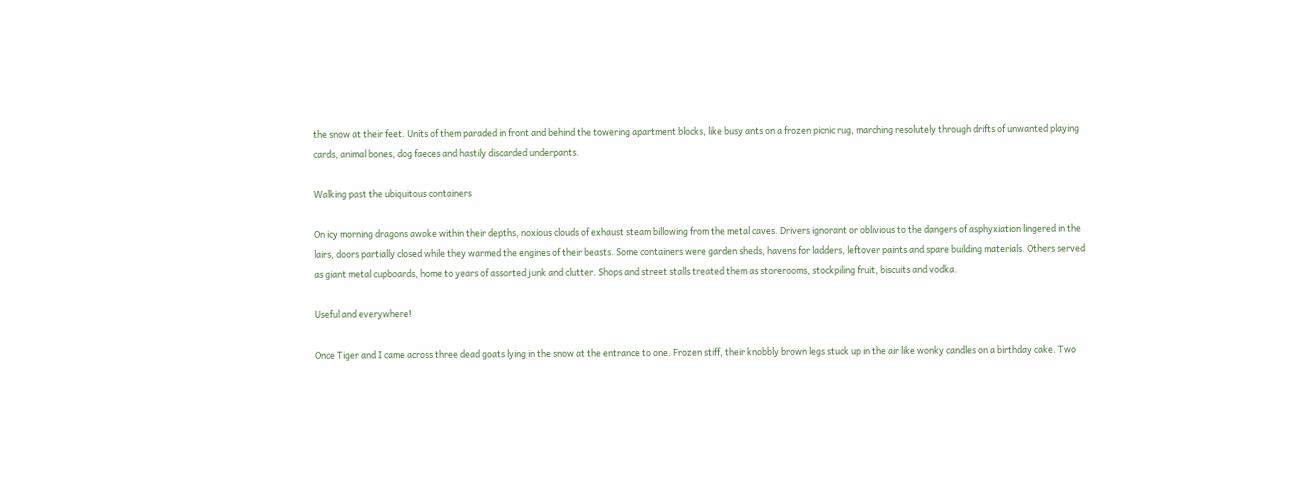the snow at their feet. Units of them paraded in front and behind the towering apartment blocks, like busy ants on a frozen picnic rug, marching resolutely through drifts of unwanted playing cards, animal bones, dog faeces and hastily discarded underpants.

Walking past the ubiquitous containers

On icy morning dragons awoke within their depths, noxious clouds of exhaust steam billowing from the metal caves. Drivers ignorant or oblivious to the dangers of asphyxiation lingered in the lairs, doors partially closed while they warmed the engines of their beasts. Some containers were garden sheds, havens for ladders, leftover paints and spare building materials. Others served as giant metal cupboards, home to years of assorted junk and clutter. Shops and street stalls treated them as storerooms, stockpiling fruit, biscuits and vodka.

Useful and everywhere!

Once Tiger and I came across three dead goats lying in the snow at the entrance to one. Frozen stiff, their knobbly brown legs stuck up in the air like wonky candles on a birthday cake. Two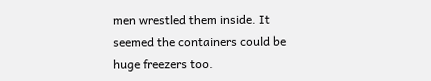men wrestled them inside. It seemed the containers could be huge freezers too.